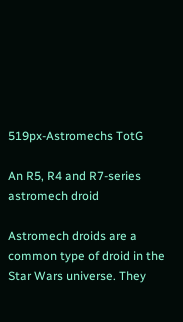519px-Astromechs TotG

An R5, R4 and R7-series astromech droid

Astromech droids are a common type of droid in the Star Wars universe. They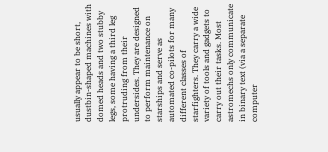usually appear to be short, dustbin-shaped machines with domed heads and two stubby legs, some having a third leg protruding from their undersides. They are designed to perform maintenance on starships and serve as automated co-pilots for many different classes of starfighters. They carry a wide variety of tools and gadgets to carry out their tasks. Most astromechs only communicate in binary text (via a separate computer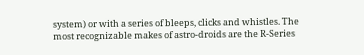system) or with a series of bleeps, clicks and whistles. The most recognizable makes of astro-droids are the R-Series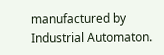manufactured by Industrial Automaton.